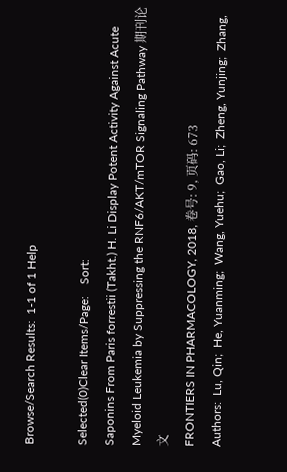Browse/Search Results:  1-1 of 1 Help

Selected(0)Clear Items/Page:    Sort:
Saponins From Paris forrestii (Takht.) H. Li Display Potent Activity Against Acute Myeloid Leukemia by Suppressing the RNF6/AKT/mTOR Signaling Pathway 期刊论文
FRONTIERS IN PHARMACOLOGY, 2018, 卷号: 9, 页码: 673
Authors:  Lu, Qin;  He, Yuanming;  Wang, Yuehu;  Gao, Li;  Zheng, Yunjing;  Zhang,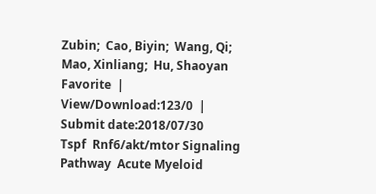Zubin;  Cao, Biyin;  Wang, Qi;  Mao, Xinliang;  Hu, Shaoyan
Favorite  |  View/Download:123/0  |  Submit date:2018/07/30
Tspf  Rnf6/akt/mtor Signaling Pathway  Acute Myeloid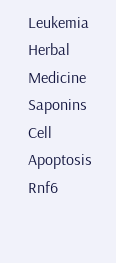Leukemia  Herbal Medicine  Saponins  Cell Apoptosis  Rnf6